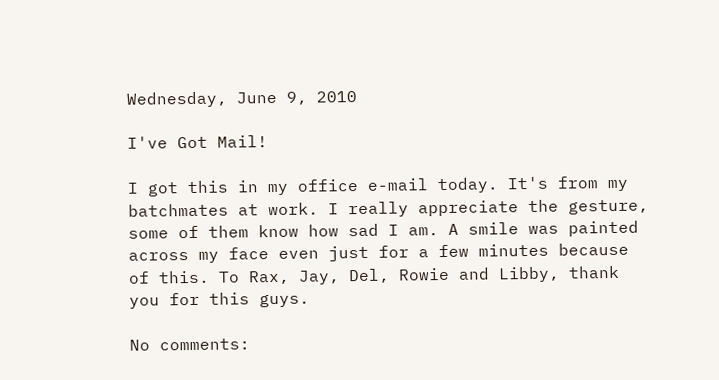Wednesday, June 9, 2010

I've Got Mail!

I got this in my office e-mail today. It's from my batchmates at work. I really appreciate the gesture, some of them know how sad I am. A smile was painted across my face even just for a few minutes because of this. To Rax, Jay, Del, Rowie and Libby, thank you for this guys.

No comments: